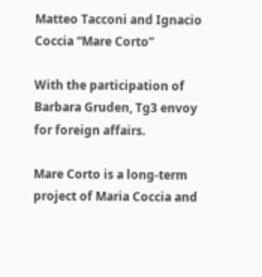Matteo Tacconi and Ignacio Coccia “Mare Corto”

With the participation of Barbara Gruden, Tg3 envoy for foreign affairs.

Mare Corto is a long-term project of Maria Coccia and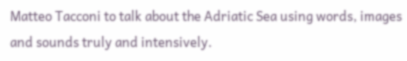Matteo Tacconi to talk about the Adriatic Sea using words, images and sounds truly and intensively.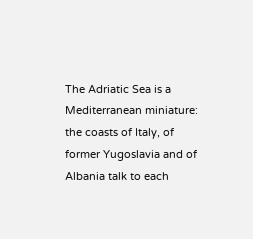The Adriatic Sea is a Mediterranean miniature: the coasts of Italy, of former Yugoslavia and of Albania talk to each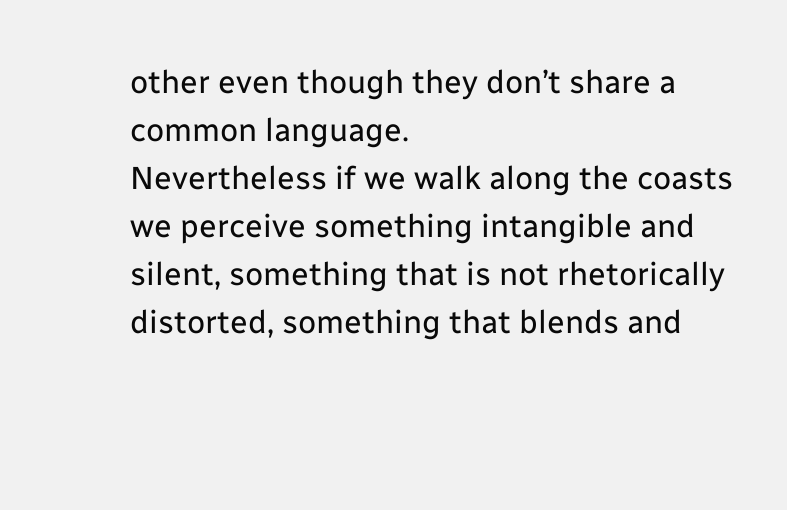other even though they don’t share a common language.
Nevertheless if we walk along the coasts we perceive something intangible and silent, something that is not rhetorically distorted, something that blends and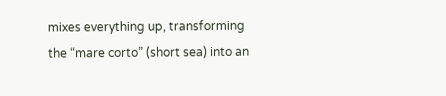mixes everything up, transforming the “mare corto” (short sea) into an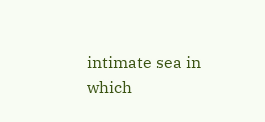intimate sea in which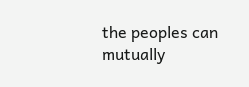the peoples can mutually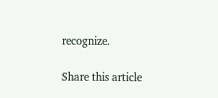recognize.

Share this article